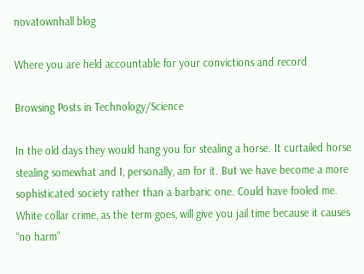novatownhall blog

Where you are held accountable for your convictions and record

Browsing Posts in Technology/Science

In the old days they would hang you for stealing a horse. It curtailed horse stealing somewhat and I, personally, am for it. But we have become a more sophisticated society rather than a barbaric one. Could have fooled me. White collar crime, as the term goes, will give you jail time because it causes “no harm”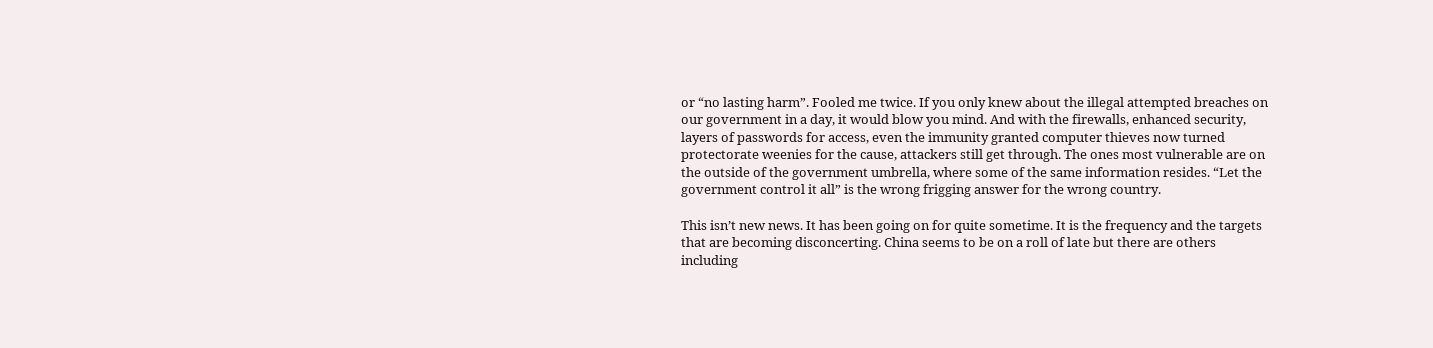or “no lasting harm”. Fooled me twice. If you only knew about the illegal attempted breaches on our government in a day, it would blow you mind. And with the firewalls, enhanced security, layers of passwords for access, even the immunity granted computer thieves now turned protectorate weenies for the cause, attackers still get through. The ones most vulnerable are on the outside of the government umbrella, where some of the same information resides. “Let the government control it all” is the wrong frigging answer for the wrong country.

This isn’t new news. It has been going on for quite sometime. It is the frequency and the targets that are becoming disconcerting. China seems to be on a roll of late but there are others including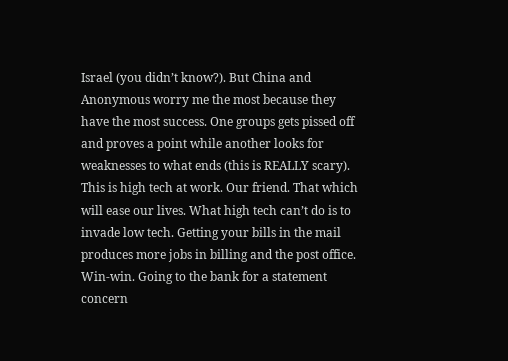Israel (you didn’t know?). But China and Anonymous worry me the most because they have the most success. One groups gets pissed off and proves a point while another looks for weaknesses to what ends (this is REALLY scary). This is high tech at work. Our friend. That which will ease our lives. What high tech can’t do is to invade low tech. Getting your bills in the mail produces more jobs in billing and the post office. Win-win. Going to the bank for a statement concern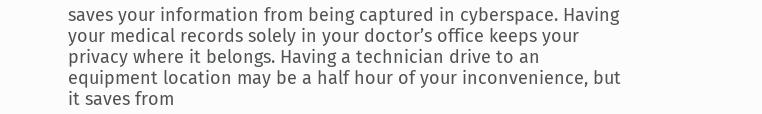saves your information from being captured in cyberspace. Having your medical records solely in your doctor’s office keeps your privacy where it belongs. Having a technician drive to an equipment location may be a half hour of your inconvenience, but it saves from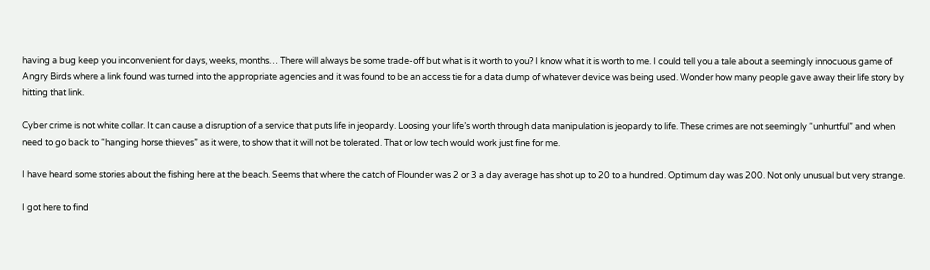having a bug keep you inconvenient for days, weeks, months… There will always be some trade-off but what is it worth to you? I know what it is worth to me. I could tell you a tale about a seemingly innocuous game of Angry Birds where a link found was turned into the appropriate agencies and it was found to be an access tie for a data dump of whatever device was being used. Wonder how many people gave away their life story by hitting that link.

Cyber crime is not white collar. It can cause a disruption of a service that puts life in jeopardy. Loosing your life’s worth through data manipulation is jeopardy to life. These crimes are not seemingly “unhurtful” and when need to go back to “hanging horse thieves” as it were, to show that it will not be tolerated. That or low tech would work just fine for me.

I have heard some stories about the fishing here at the beach. Seems that where the catch of Flounder was 2 or 3 a day average has shot up to 20 to a hundred. Optimum day was 200. Not only unusual but very strange.

I got here to find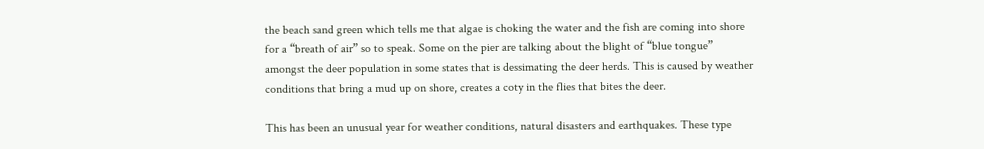the beach sand green which tells me that algae is choking the water and the fish are coming into shore for a “breath of air” so to speak. Some on the pier are talking about the blight of “blue tongue” amongst the deer population in some states that is dessimating the deer herds. This is caused by weather conditions that bring a mud up on shore, creates a coty in the flies that bites the deer.

This has been an unusual year for weather conditions, natural disasters and earthquakes. These type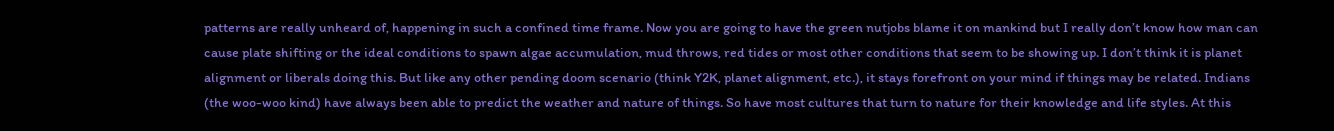patterns are really unheard of, happening in such a confined time frame. Now you are going to have the green nutjobs blame it on mankind but I really don’t know how man can cause plate shifting or the ideal conditions to spawn algae accumulation, mud throws, red tides or most other conditions that seem to be showing up. I don’t think it is planet alignment or liberals doing this. But like any other pending doom scenario (think Y2K, planet alignment, etc.), it stays forefront on your mind if things may be related. Indians (the woo-woo kind) have always been able to predict the weather and nature of things. So have most cultures that turn to nature for their knowledge and life styles. At this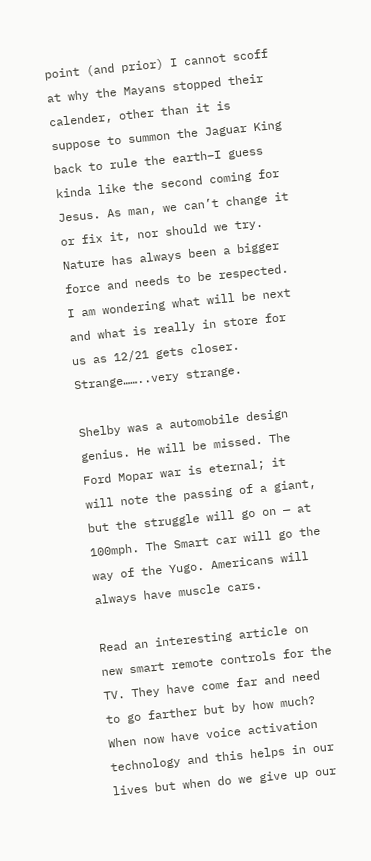point (and prior) I cannot scoff at why the Mayans stopped their calender, other than it is suppose to summon the Jaguar King back to rule the earth–I guess kinda like the second coming for Jesus. As man, we can’t change it or fix it, nor should we try. Nature has always been a bigger force and needs to be respected. I am wondering what will be next and what is really in store for us as 12/21 gets closer. Strange……..very strange.

Shelby was a automobile design genius. He will be missed. The Ford Mopar war is eternal; it will note the passing of a giant, but the struggle will go on — at 100mph. The Smart car will go the way of the Yugo. Americans will always have muscle cars.

Read an interesting article on new smart remote controls for the TV. They have come far and need to go farther but by how much? When now have voice activation technology and this helps in our lives but when do we give up our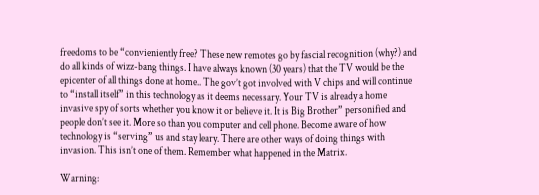freedoms to be “convieniently free? These new remotes go by fascial recognition (why?) and do all kinds of wizz-bang things. I have always known (30 years) that the TV would be the epicenter of all things done at home.. The gov’t got involved with V chips and will continue to “install itself” in this technology as it deems necessary. Your TV is already a home invasive spy of sorts whether you know it or believe it. It is Big Brother” personified and people don’t see it. More so than you computer and cell phone. Become aware of how technology is “serving” us and stay leary. There are other ways of doing things with invasion. This isn’t one of them. Remember what happened in the Matrix.

Warning: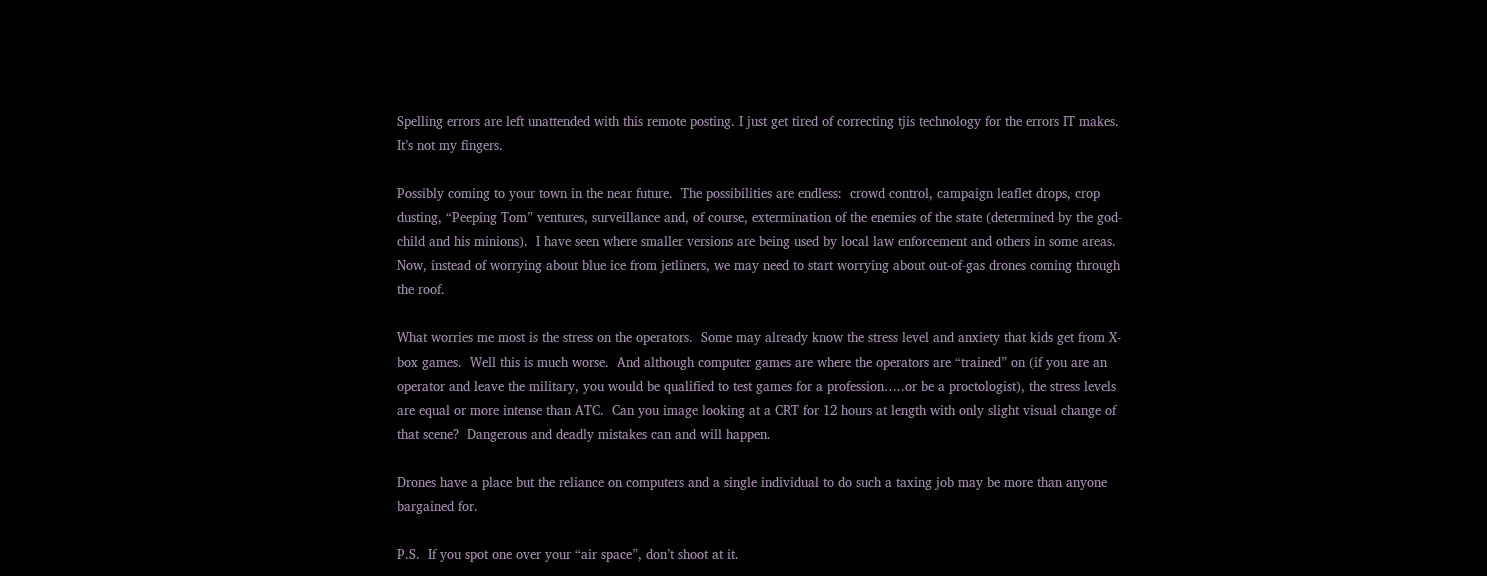Spelling errors are left unattended with this remote posting. I just get tired of correcting tjis technology for the errors IT makes. It’s not my fingers.

Possibly coming to your town in the near future.  The possibilities are endless:  crowd control, campaign leaflet drops, crop dusting, “Peeping Tom” ventures, surveillance and, of course, extermination of the enemies of the state (determined by the god-child and his minions).  I have seen where smaller versions are being used by local law enforcement and others in some areas.  Now, instead of worrying about blue ice from jetliners, we may need to start worrying about out-of-gas drones coming through the roof.

What worries me most is the stress on the operators.  Some may already know the stress level and anxiety that kids get from X-box games.  Well this is much worse.  And although computer games are where the operators are “trained” on (if you are an operator and leave the military, you would be qualified to test games for a profession…..or be a proctologist), the stress levels are equal or more intense than ATC.  Can you image looking at a CRT for 12 hours at length with only slight visual change of that scene?  Dangerous and deadly mistakes can and will happen.

Drones have a place but the reliance on computers and a single individual to do such a taxing job may be more than anyone bargained for.

P.S.  If you spot one over your “air space”, don’t shoot at it.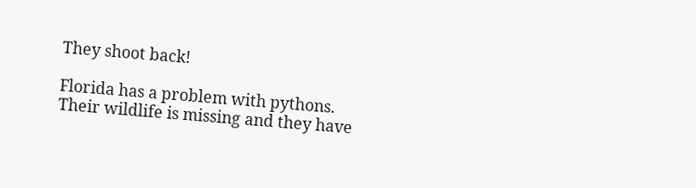They shoot back!

Florida has a problem with pythons.  Their wildlife is missing and they have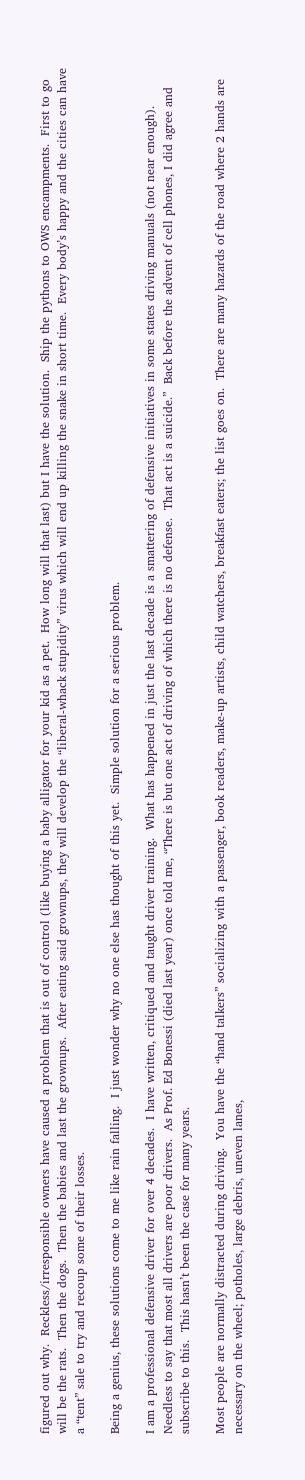figured out why.  Reckless/irresponsible owners have caused a problem that is out of control (like buying a baby alligator for your kid as a pet.  How long will that last) but I have the solution.  Ship the pythons to OWS encampments.  First to go will be the rats.  Then the dogs.  Then the babies and last the grownups.  After eating said grownups, they will develop the “liberal-whack stupidity” virus which will end up killing the snake in short time.  Every body’s happy and the cities can have a “tent” sale to try and recoup some of their losses.

Being a genius, these solutions come to me like rain falling.  I just wonder why no one else has thought of this yet.  Simple solution for a serious problem.

I am a professional defensive driver for over 4 decades.  I have written, critiqued and taught driver training.  What has happened in just the last decade is a smattering of defensive initiatives in some states driving manuals (not near enough).  Needless to say that most all drivers are poor drivers.  As Prof. Ed Bonessi (died last year) once told me, “There is but one act of driving of which there is no defense.  That act is a suicide.”  Back before the advent of cell phones, I did agree and subscribe to this.  This hasn’t been the case for many years.

Most people are normally distracted during driving.  You have the “hand talkers” socializing with a passenger, book readers, make-up artists, child watchers, breakfast eaters; the list goes on.  There are many hazards of the road where 2 hands are necessary on the wheel; potholes, large debris, uneven lanes,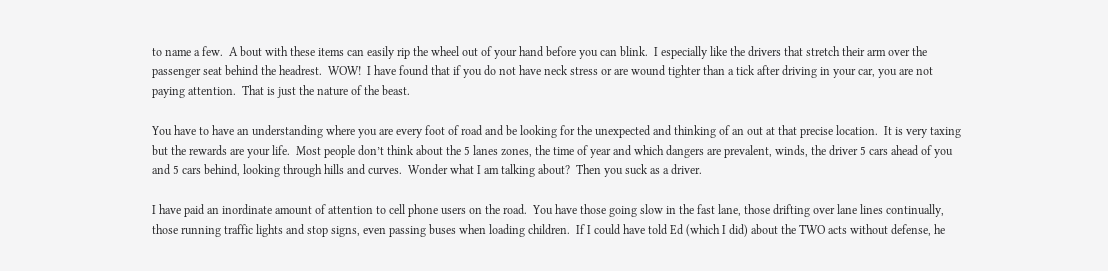to name a few.  A bout with these items can easily rip the wheel out of your hand before you can blink.  I especially like the drivers that stretch their arm over the passenger seat behind the headrest.  WOW!  I have found that if you do not have neck stress or are wound tighter than a tick after driving in your car, you are not paying attention.  That is just the nature of the beast.

You have to have an understanding where you are every foot of road and be looking for the unexpected and thinking of an out at that precise location.  It is very taxing but the rewards are your life.  Most people don’t think about the 5 lanes zones, the time of year and which dangers are prevalent, winds, the driver 5 cars ahead of you and 5 cars behind, looking through hills and curves.  Wonder what I am talking about?  Then you suck as a driver.

I have paid an inordinate amount of attention to cell phone users on the road.  You have those going slow in the fast lane, those drifting over lane lines continually, those running traffic lights and stop signs, even passing buses when loading children.  If I could have told Ed (which I did) about the TWO acts without defense, he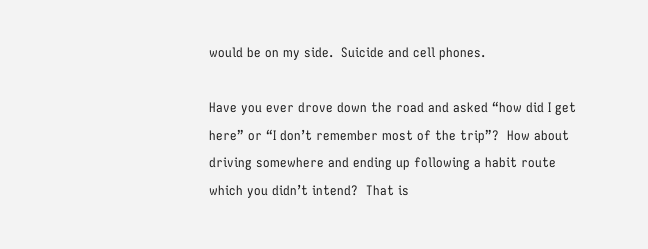would be on my side.  Suicide and cell phones.

Have you ever drove down the road and asked “how did I get here” or “I don’t remember most of the trip”?  How about driving somewhere and ending up following a habit route which you didn’t intend?  That is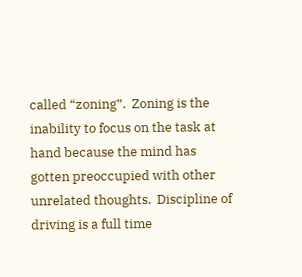called “zoning”.  Zoning is the inability to focus on the task at hand because the mind has gotten preoccupied with other unrelated thoughts.  Discipline of driving is a full time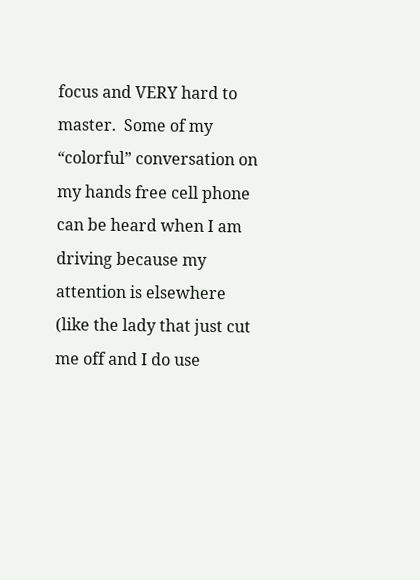focus and VERY hard to master.  Some of my “colorful” conversation on my hands free cell phone can be heard when I am driving because my attention is elsewhere (like the lady that just cut me off and I do use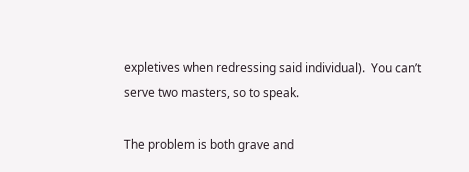expletives when redressing said individual).  You can’t serve two masters, so to speak.

The problem is both grave and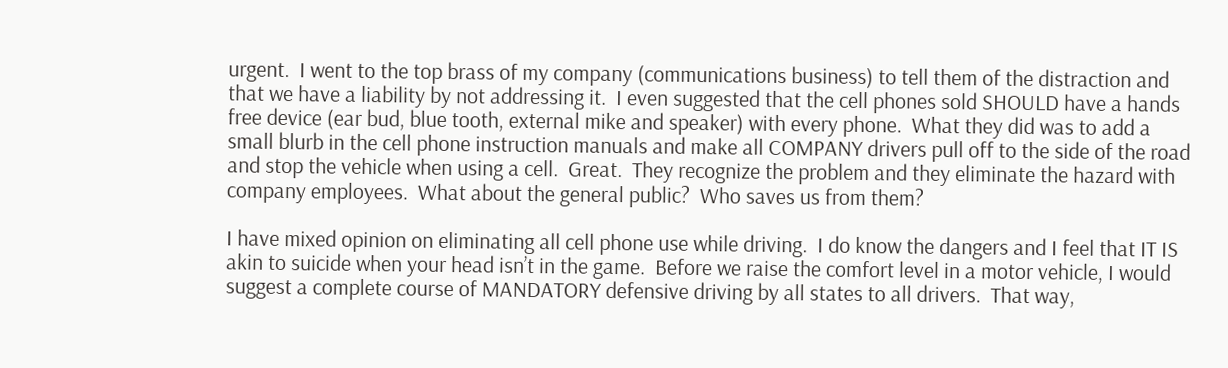urgent.  I went to the top brass of my company (communications business) to tell them of the distraction and that we have a liability by not addressing it.  I even suggested that the cell phones sold SHOULD have a hands free device (ear bud, blue tooth, external mike and speaker) with every phone.  What they did was to add a small blurb in the cell phone instruction manuals and make all COMPANY drivers pull off to the side of the road and stop the vehicle when using a cell.  Great.  They recognize the problem and they eliminate the hazard with company employees.  What about the general public?  Who saves us from them?

I have mixed opinion on eliminating all cell phone use while driving.  I do know the dangers and I feel that IT IS akin to suicide when your head isn’t in the game.  Before we raise the comfort level in a motor vehicle, I would suggest a complete course of MANDATORY defensive driving by all states to all drivers.  That way,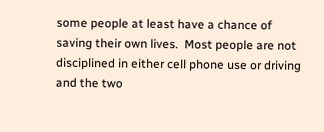some people at least have a chance of saving their own lives.  Most people are not disciplined in either cell phone use or driving and the two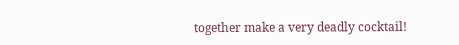together make a very deadly cocktail!